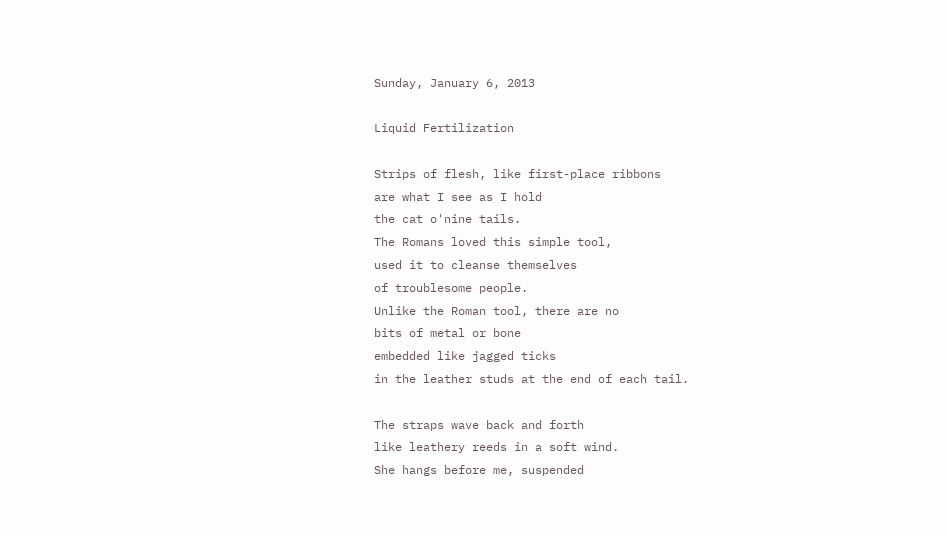Sunday, January 6, 2013

Liquid Fertilization

Strips of flesh, like first-place ribbons
are what I see as I hold
the cat o'nine tails.
The Romans loved this simple tool,
used it to cleanse themselves
of troublesome people.
Unlike the Roman tool, there are no
bits of metal or bone
embedded like jagged ticks
in the leather studs at the end of each tail.

The straps wave back and forth
like leathery reeds in a soft wind.
She hangs before me, suspended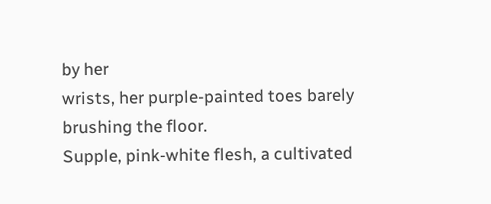by her
wrists, her purple-painted toes barely
brushing the floor.
Supple, pink-white flesh, a cultivated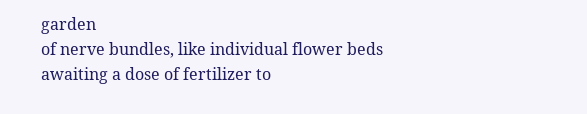garden
of nerve bundles, like individual flower beds
awaiting a dose of fertilizer to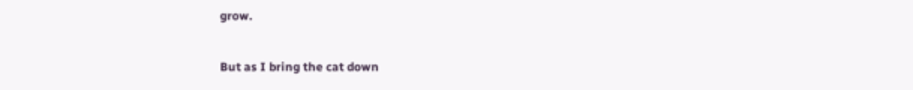grow.

But as I bring the cat down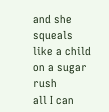and she squeals
like a child on a sugar rush
all I can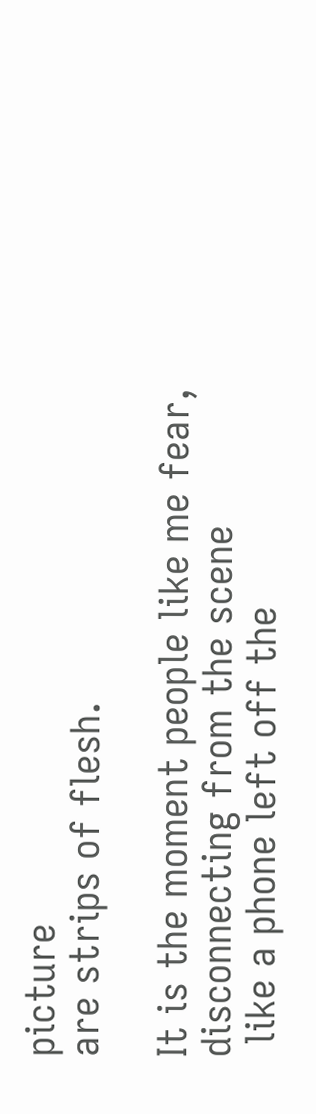picture
are strips of flesh.

It is the moment people like me fear,
disconnecting from the scene
 like a phone left off the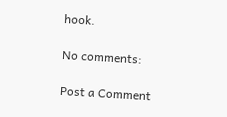hook.

No comments:

Post a Comment